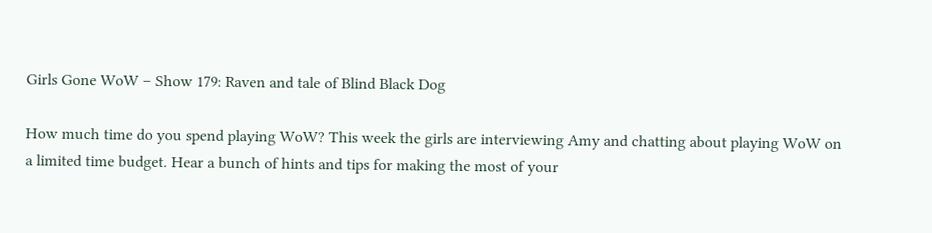Girls Gone WoW – Show 179: Raven and tale of Blind Black Dog

How much time do you spend playing WoW? This week the girls are interviewing Amy and chatting about playing WoW on a limited time budget. Hear a bunch of hints and tips for making the most of your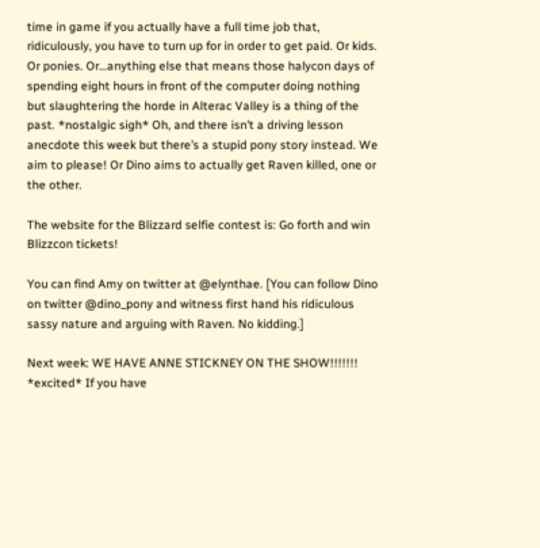time in game if you actually have a full time job that, ridiculously, you have to turn up for in order to get paid. Or kids. Or ponies. Or…anything else that means those halycon days of spending eight hours in front of the computer doing nothing but slaughtering the horde in Alterac Valley is a thing of the past. *nostalgic sigh* Oh, and there isn’t a driving lesson anecdote this week but there’s a stupid pony story instead. We aim to please! Or Dino aims to actually get Raven killed, one or the other.

The website for the Blizzard selfie contest is: Go forth and win Blizzcon tickets!

You can find Amy on twitter at @elynthae. [You can follow Dino on twitter @dino_pony and witness first hand his ridiculous sassy nature and arguing with Raven. No kidding.]

Next week: WE HAVE ANNE STICKNEY ON THE SHOW!!!!!!! *excited* If you have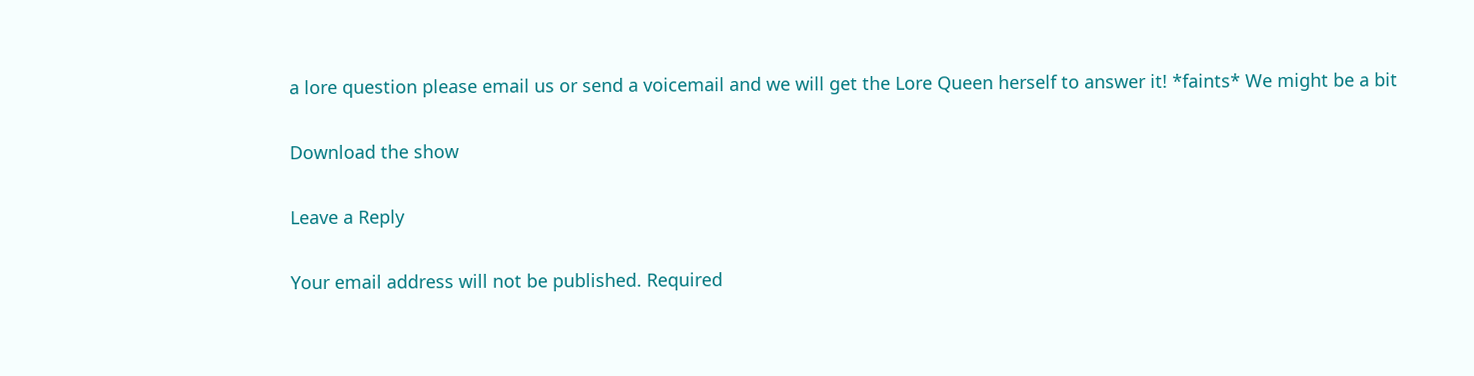a lore question please email us or send a voicemail and we will get the Lore Queen herself to answer it! *faints* We might be a bit

Download the show

Leave a Reply

Your email address will not be published. Required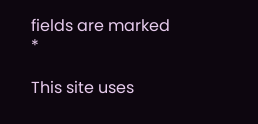fields are marked *

This site uses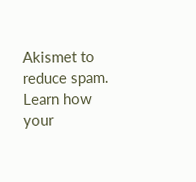Akismet to reduce spam. Learn how your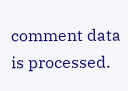comment data is processed.